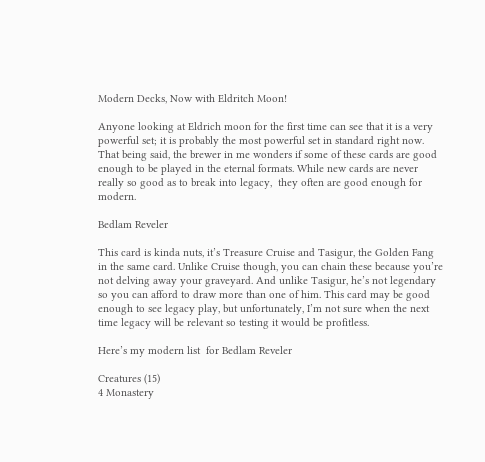Modern Decks, Now with Eldritch Moon!

Anyone looking at Eldrich moon for the first time can see that it is a very powerful set; it is probably the most powerful set in standard right now. That being said, the brewer in me wonders if some of these cards are good enough to be played in the eternal formats. While new cards are never really so good as to break into legacy,  they often are good enough for modern.

Bedlam Reveler

This card is kinda nuts, it’s Treasure Cruise and Tasigur, the Golden Fang in the same card. Unlike Cruise though, you can chain these because you’re not delving away your graveyard. And unlike Tasigur, he’s not legendary so you can afford to draw more than one of him. This card may be good enough to see legacy play, but unfortunately, I’m not sure when the next time legacy will be relevant so testing it would be profitless.

Here’s my modern list  for Bedlam Reveler

Creatures (15)
4 Monastery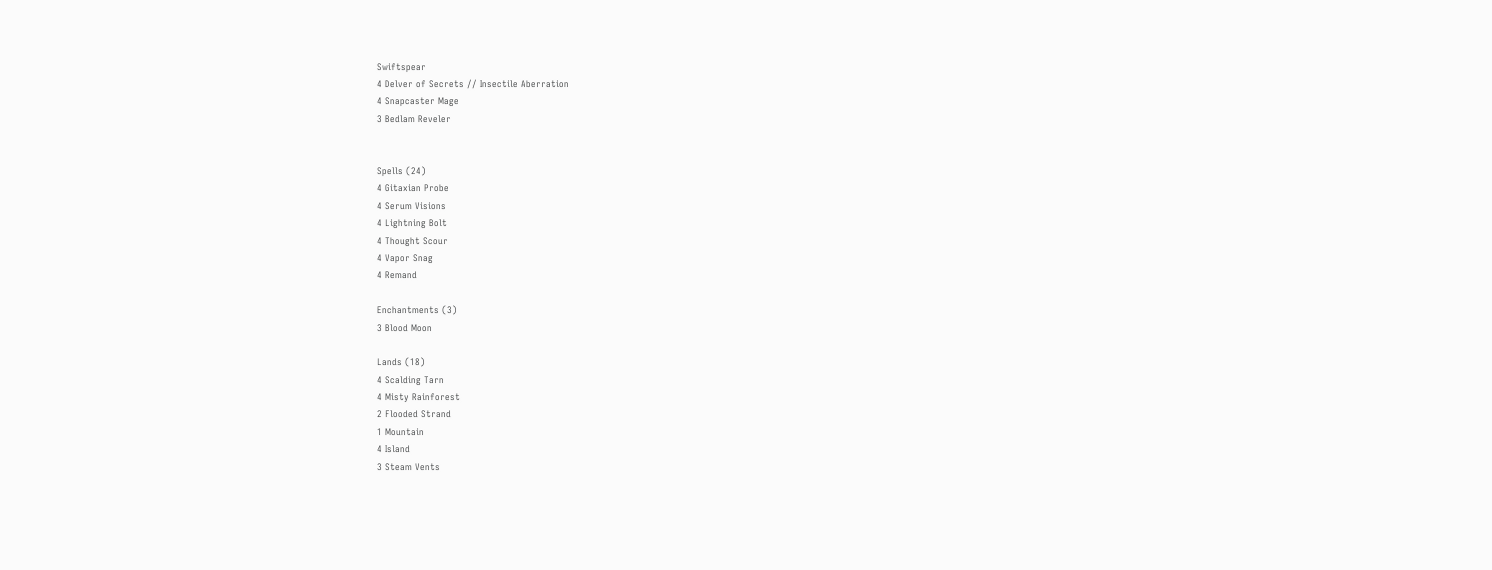Swiftspear
4 Delver of Secrets // Insectile Aberration
4 Snapcaster Mage
3 Bedlam Reveler


Spells (24)
4 Gitaxian Probe
4 Serum Visions
4 Lightning Bolt
4 Thought Scour
4 Vapor Snag
4 Remand

Enchantments (3)
3 Blood Moon

Lands (18)
4 Scalding Tarn
4 Misty Rainforest
2 Flooded Strand
1 Mountain
4 Island
3 Steam Vents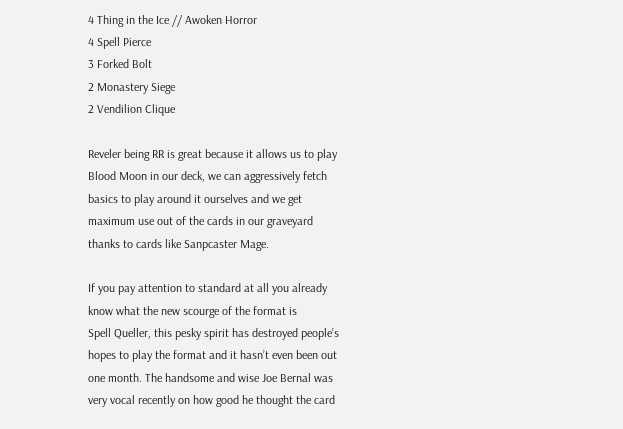4 Thing in the Ice // Awoken Horror
4 Spell Pierce
3 Forked Bolt
2 Monastery Siege
2 Vendilion Clique

Reveler being RR is great because it allows us to play Blood Moon in our deck, we can aggressively fetch basics to play around it ourselves and we get maximum use out of the cards in our graveyard thanks to cards like Sanpcaster Mage.

If you pay attention to standard at all you already know what the new scourge of the format is
Spell Queller, this pesky spirit has destroyed people’s hopes to play the format and it hasn’t even been out one month. The handsome and wise Joe Bernal was very vocal recently on how good he thought the card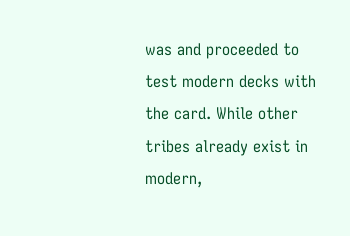was and proceeded to test modern decks with the card. While other tribes already exist in modern,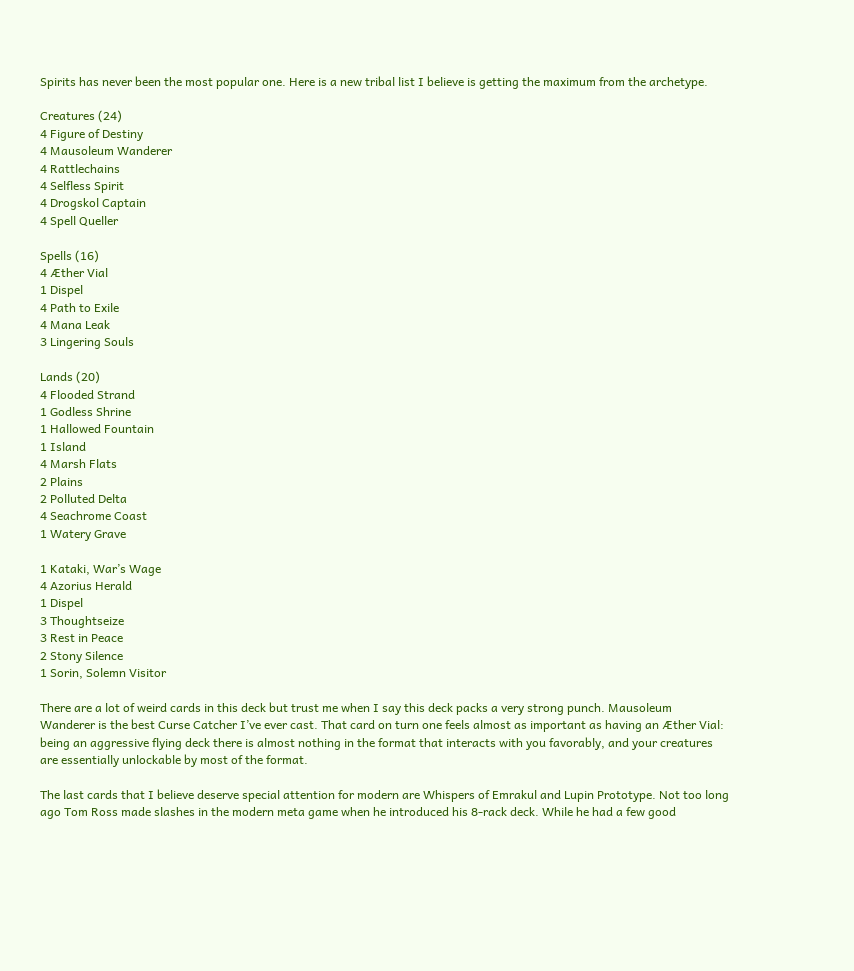Spirits has never been the most popular one. Here is a new tribal list I believe is getting the maximum from the archetype.

Creatures (24)
4 Figure of Destiny
4 Mausoleum Wanderer
4 Rattlechains
4 Selfless Spirit
4 Drogskol Captain
4 Spell Queller

Spells (16)
4 Æther Vial
1 Dispel
4 Path to Exile
4 Mana Leak
3 Lingering Souls

Lands (20)
4 Flooded Strand
1 Godless Shrine
1 Hallowed Fountain
1 Island
4 Marsh Flats
2 Plains
2 Polluted Delta
4 Seachrome Coast
1 Watery Grave

1 Kataki, War’s Wage
4 Azorius Herald
1 Dispel
3 Thoughtseize
3 Rest in Peace
2 Stony Silence
1 Sorin, Solemn Visitor

There are a lot of weird cards in this deck but trust me when I say this deck packs a very strong punch. Mausoleum Wanderer is the best Curse Catcher I’ve ever cast. That card on turn one feels almost as important as having an Æther Vial: being an aggressive flying deck there is almost nothing in the format that interacts with you favorably, and your creatures are essentially unlockable by most of the format.

The last cards that I believe deserve special attention for modern are Whispers of Emrakul and Lupin Prototype. Not too long ago Tom Ross made slashes in the modern meta game when he introduced his 8-rack deck. While he had a few good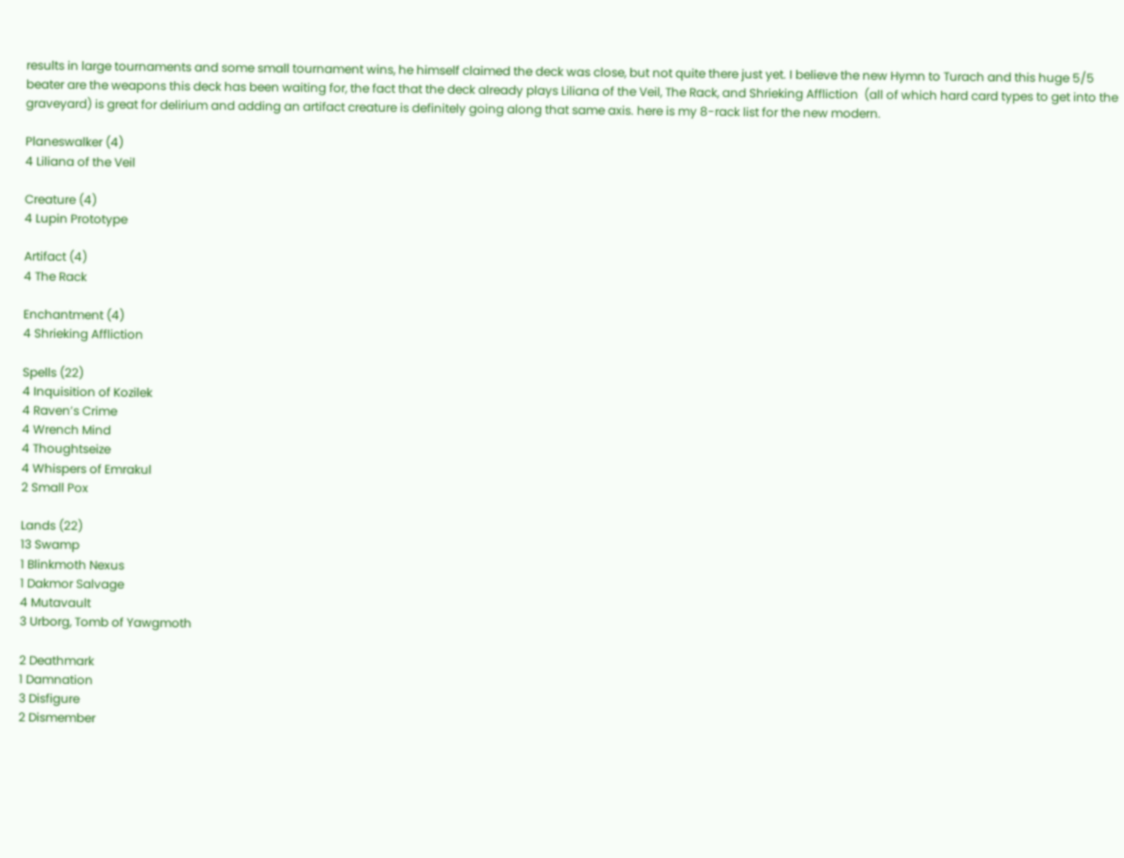results in large tournaments and some small tournament wins, he himself claimed the deck was close, but not quite there just yet. I believe the new Hymn to Turach and this huge 5/5 beater are the weapons this deck has been waiting for, the fact that the deck already plays Liliana of the Veil, The Rack, and Shrieking Affliction  (all of which hard card types to get into the graveyard) is great for delirium and adding an artifact creature is definitely going along that same axis. here is my 8-rack list for the new modern.

Planeswalker (4)
4 Liliana of the Veil

Creature (4)
4 Lupin Prototype

Artifact (4)
4 The Rack

Enchantment (4)
4 Shrieking Affliction

Spells (22)
4 Inquisition of Kozilek
4 Raven’s Crime
4 Wrench Mind
4 Thoughtseize
4 Whispers of Emrakul
2 Small Pox

Lands (22)
13 Swamp
1 Blinkmoth Nexus
1 Dakmor Salvage
4 Mutavault
3 Urborg, Tomb of Yawgmoth

2 Deathmark
1 Damnation
3 Disfigure
2 Dismember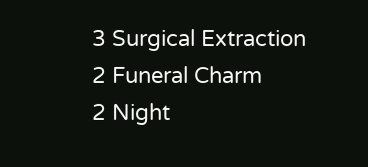3 Surgical Extraction
2 Funeral Charm
2 Night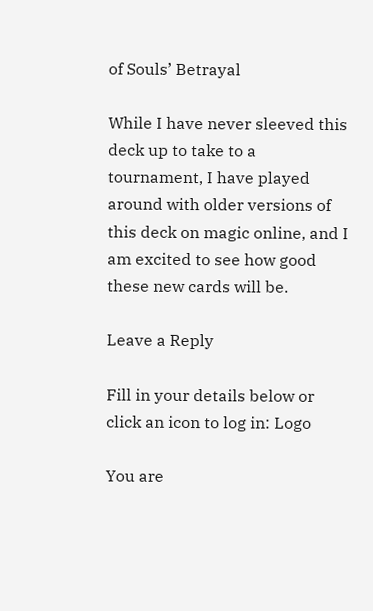of Souls’ Betrayal

While I have never sleeved this deck up to take to a tournament, I have played around with older versions of this deck on magic online, and I am excited to see how good these new cards will be.

Leave a Reply

Fill in your details below or click an icon to log in: Logo

You are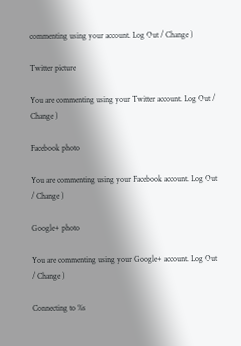commenting using your account. Log Out / Change )

Twitter picture

You are commenting using your Twitter account. Log Out / Change )

Facebook photo

You are commenting using your Facebook account. Log Out / Change )

Google+ photo

You are commenting using your Google+ account. Log Out / Change )

Connecting to %s